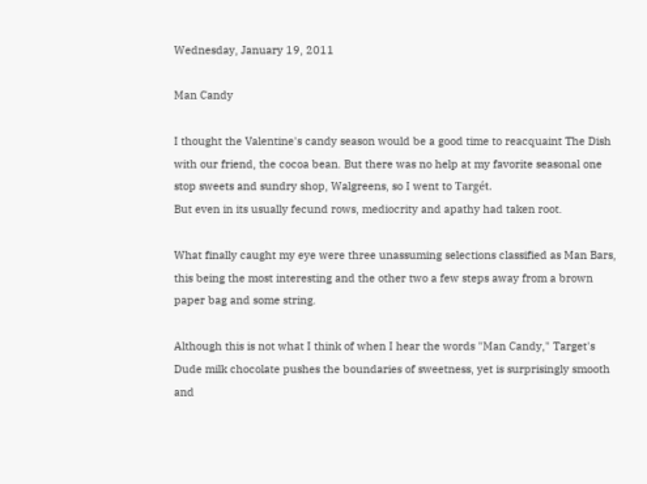Wednesday, January 19, 2011

Man Candy

I thought the Valentine's candy season would be a good time to reacquaint The Dish with our friend, the cocoa bean. But there was no help at my favorite seasonal one stop sweets and sundry shop, Walgreens, so I went to Targét.
But even in its usually fecund rows, mediocrity and apathy had taken root.

What finally caught my eye were three unassuming selections classified as Man Bars, this being the most interesting and the other two a few steps away from a brown paper bag and some string.

Although this is not what I think of when I hear the words "Man Candy," Target's Dude milk chocolate pushes the boundaries of sweetness, yet is surprisingly smooth and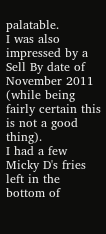palatable.
I was also impressed by a Sell By date of November 2011 (while being fairly certain this is not a good thing).
I had a few Micky D's fries left in the bottom of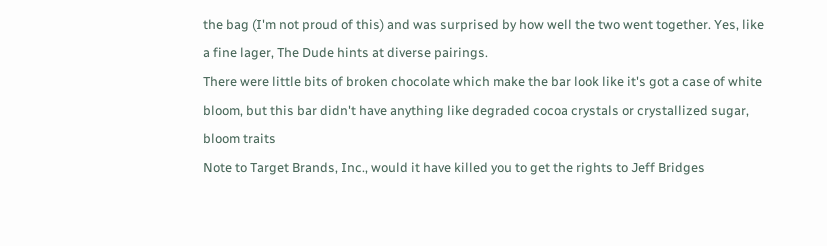the bag (I'm not proud of this) and was surprised by how well the two went together. Yes, like a fine lager, The Dude hints at diverse pairings.
There were little bits of broken chocolate which make the bar look like it's got a case of white bloom, but this bar didn't have anything like degraded cocoa crystals or crystallized sugar, bloom traits
Note to Target Brands, Inc., would it have killed you to get the rights to Jeff Bridges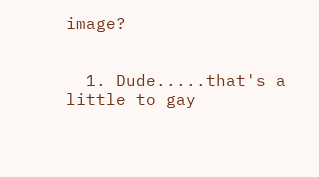image?


  1. Dude.....that's a little to gay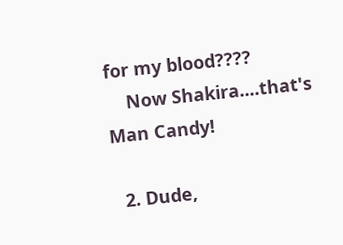for my blood????
    Now Shakira....that's Man Candy!

  2. Dude,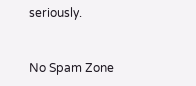seriously.


No Spam Zone